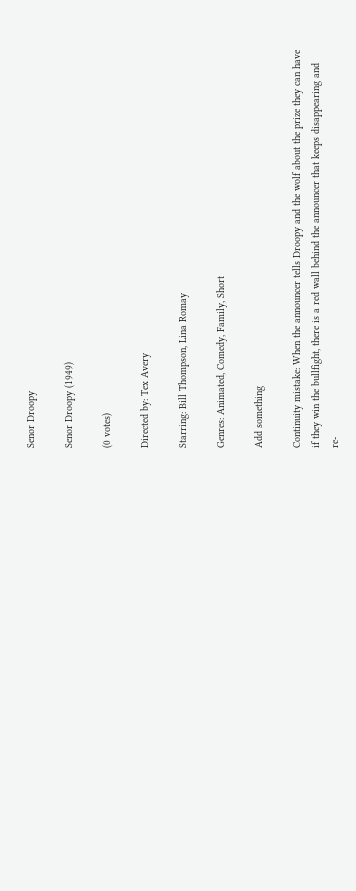Senor Droopy

Senor Droopy (1949)

(0 votes)

Directed by: Tex Avery

Starring: Bill Thompson, Lina Romay

Genres: Animated, Comedy, Family, Short

Add something

Continuity mistake: When the announcer tells Droopy and the wolf about the prize they can have if they win the bullfight, there is a red wall behind the announcer that keeps disappearing and re-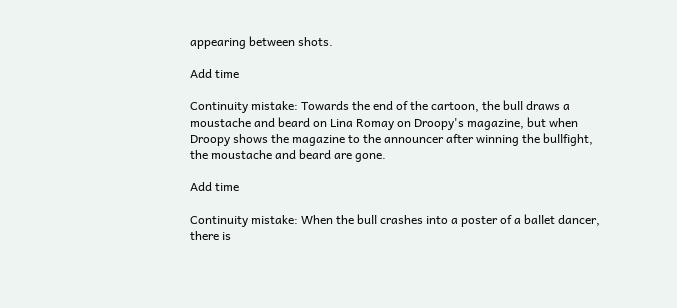appearing between shots.

Add time

Continuity mistake: Towards the end of the cartoon, the bull draws a moustache and beard on Lina Romay on Droopy's magazine, but when Droopy shows the magazine to the announcer after winning the bullfight, the moustache and beard are gone.

Add time

Continuity mistake: When the bull crashes into a poster of a ballet dancer, there is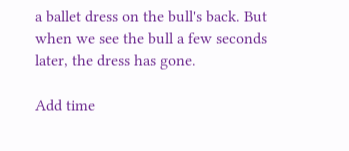a ballet dress on the bull's back. But when we see the bull a few seconds later, the dress has gone.

Add time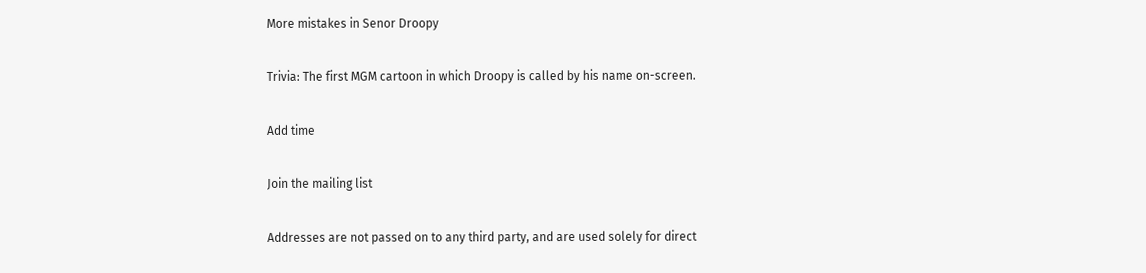More mistakes in Senor Droopy

Trivia: The first MGM cartoon in which Droopy is called by his name on-screen.

Add time

Join the mailing list

Addresses are not passed on to any third party, and are used solely for direct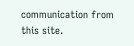communication from this site.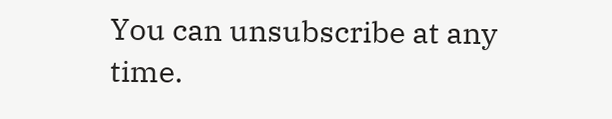You can unsubscribe at any time.